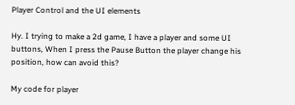Player Control and the UI elements

Hy. I trying to make a 2d game, I have a player and some UI buttons, When I press the Pause Button the player change his position, how can avoid this?

My code for player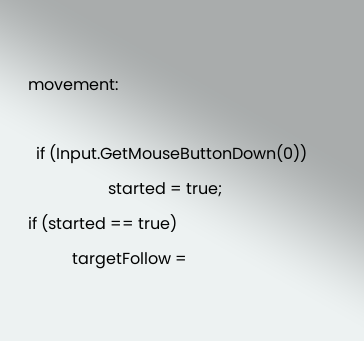movement:

  if (Input.GetMouseButtonDown(0))
                    started = true;
if (started == true)
           targetFollow =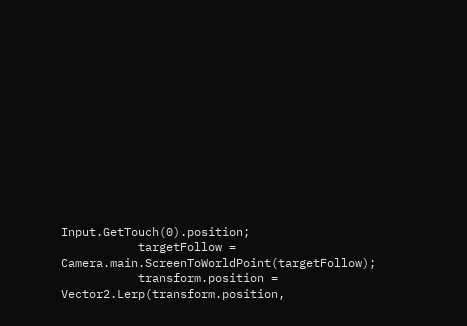Input.GetTouch(0).position;
           targetFollow = Camera.main.ScreenToWorldPoint(targetFollow);
           transform.position = Vector2.Lerp(transform.position,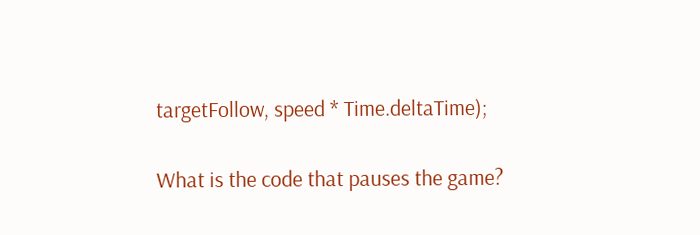targetFollow, speed * Time.deltaTime);

What is the code that pauses the game?